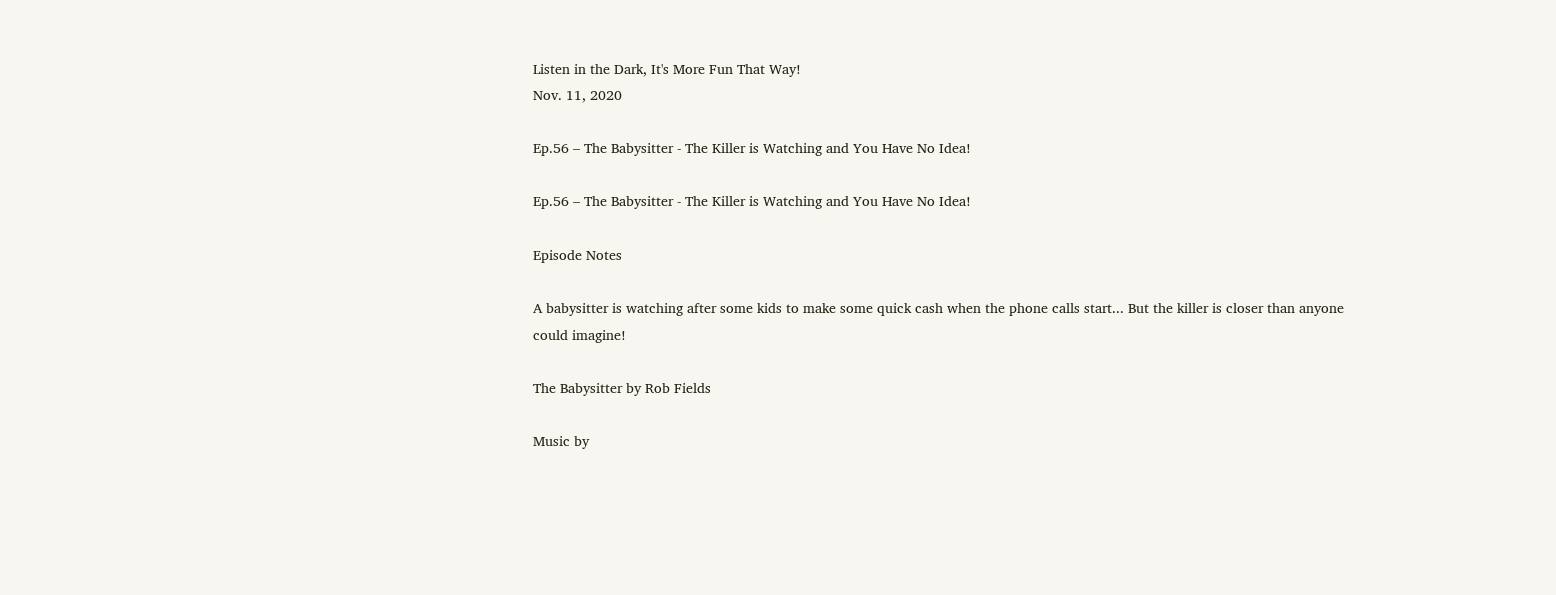Listen in the Dark, It's More Fun That Way!
Nov. 11, 2020

Ep.56 – The Babysitter - The Killer is Watching and You Have No Idea!

Ep.56 – The Babysitter - The Killer is Watching and You Have No Idea!

Episode Notes

A babysitter is watching after some kids to make some quick cash when the phone calls start... But the killer is closer than anyone could imagine!

The Babysitter by Rob Fields

Music by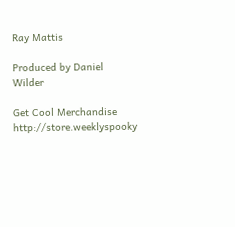Ray Mattis

Produced by Daniel Wilder

Get Cool Merchandise http://store.weeklyspooky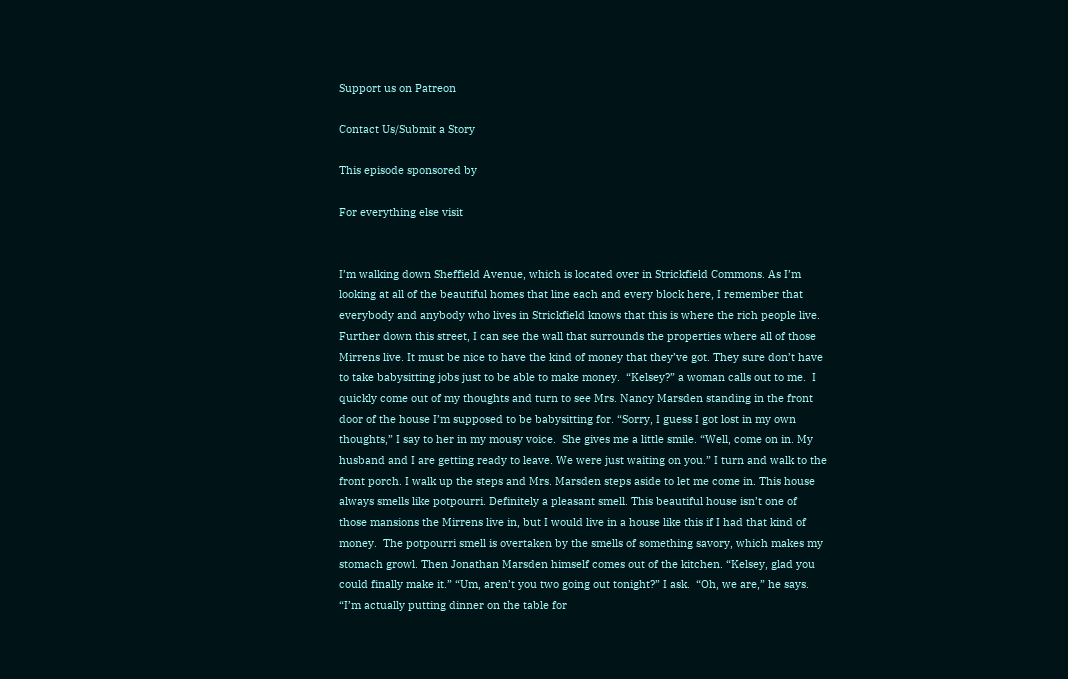Support us on Patreon

Contact Us/Submit a Story

This episode sponsored by

For everything else visit


I’m walking down Sheffield Avenue, which is located over in Strickfield Commons. As I’m looking at all of the beautiful homes that line each and every block here, I remember that everybody and anybody who lives in Strickfield knows that this is where the rich people live. Further down this street, I can see the wall that surrounds the properties where all of those Mirrens live. It must be nice to have the kind of money that they’ve got. They sure don’t have to take babysitting jobs just to be able to make money.  “Kelsey?” a woman calls out to me.  I quickly come out of my thoughts and turn to see Mrs. Nancy Marsden standing in the front door of the house I’m supposed to be babysitting for. “Sorry, I guess I got lost in my own thoughts,” I say to her in my mousy voice.  She gives me a little smile. “Well, come on in. My husband and I are getting ready to leave. We were just waiting on you.” I turn and walk to the front porch. I walk up the steps and Mrs. Marsden steps aside to let me come in. This house always smells like potpourri. Definitely a pleasant smell. This beautiful house isn’t one of those mansions the Mirrens live in, but I would live in a house like this if I had that kind of money.  The potpourri smell is overtaken by the smells of something savory, which makes my stomach growl. Then Jonathan Marsden himself comes out of the kitchen. “Kelsey, glad you could finally make it.” “Um, aren’t you two going out tonight?” I ask.  “Oh, we are,” he says. “I’m actually putting dinner on the table for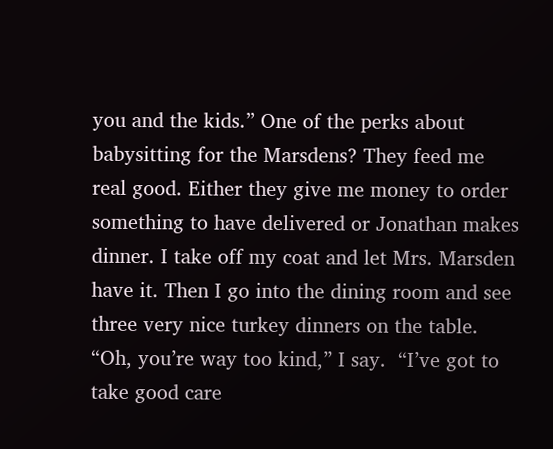you and the kids.” One of the perks about babysitting for the Marsdens? They feed me real good. Either they give me money to order something to have delivered or Jonathan makes dinner. I take off my coat and let Mrs. Marsden have it. Then I go into the dining room and see three very nice turkey dinners on the table.  “Oh, you’re way too kind,” I say.  “I’ve got to take good care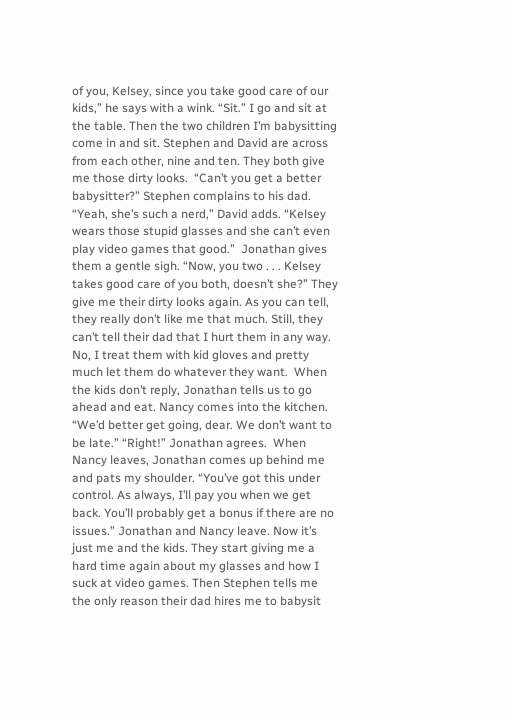of you, Kelsey, since you take good care of our kids,” he says with a wink. “Sit.” I go and sit at the table. Then the two children I’m babysitting come in and sit. Stephen and David are across from each other, nine and ten. They both give me those dirty looks.  “Can’t you get a better babysitter?” Stephen complains to his dad. “Yeah, she’s such a nerd,” David adds. “Kelsey wears those stupid glasses and she can’t even play video games that good.”  Jonathan gives them a gentle sigh. “Now, you two . . . Kelsey takes good care of you both, doesn’t she?” They give me their dirty looks again. As you can tell, they really don’t like me that much. Still, they can’t tell their dad that I hurt them in any way. No, I treat them with kid gloves and pretty much let them do whatever they want.  When the kids don’t reply, Jonathan tells us to go ahead and eat. Nancy comes into the kitchen. “We’d better get going, dear. We don’t want to be late.” “Right!” Jonathan agrees.  When Nancy leaves, Jonathan comes up behind me and pats my shoulder. “You’ve got this under control. As always, I’ll pay you when we get back. You’ll probably get a bonus if there are no issues.” Jonathan and Nancy leave. Now it’s just me and the kids. They start giving me a hard time again about my glasses and how I suck at video games. Then Stephen tells me the only reason their dad hires me to babysit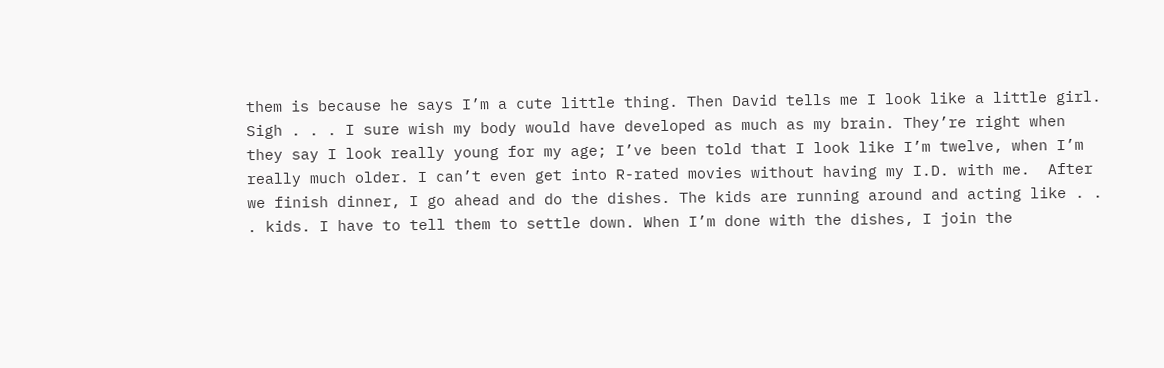them is because he says I’m a cute little thing. Then David tells me I look like a little girl. Sigh . . . I sure wish my body would have developed as much as my brain. They’re right when they say I look really young for my age; I’ve been told that I look like I’m twelve, when I’m really much older. I can’t even get into R-rated movies without having my I.D. with me.  After we finish dinner, I go ahead and do the dishes. The kids are running around and acting like . . . kids. I have to tell them to settle down. When I’m done with the dishes, I join the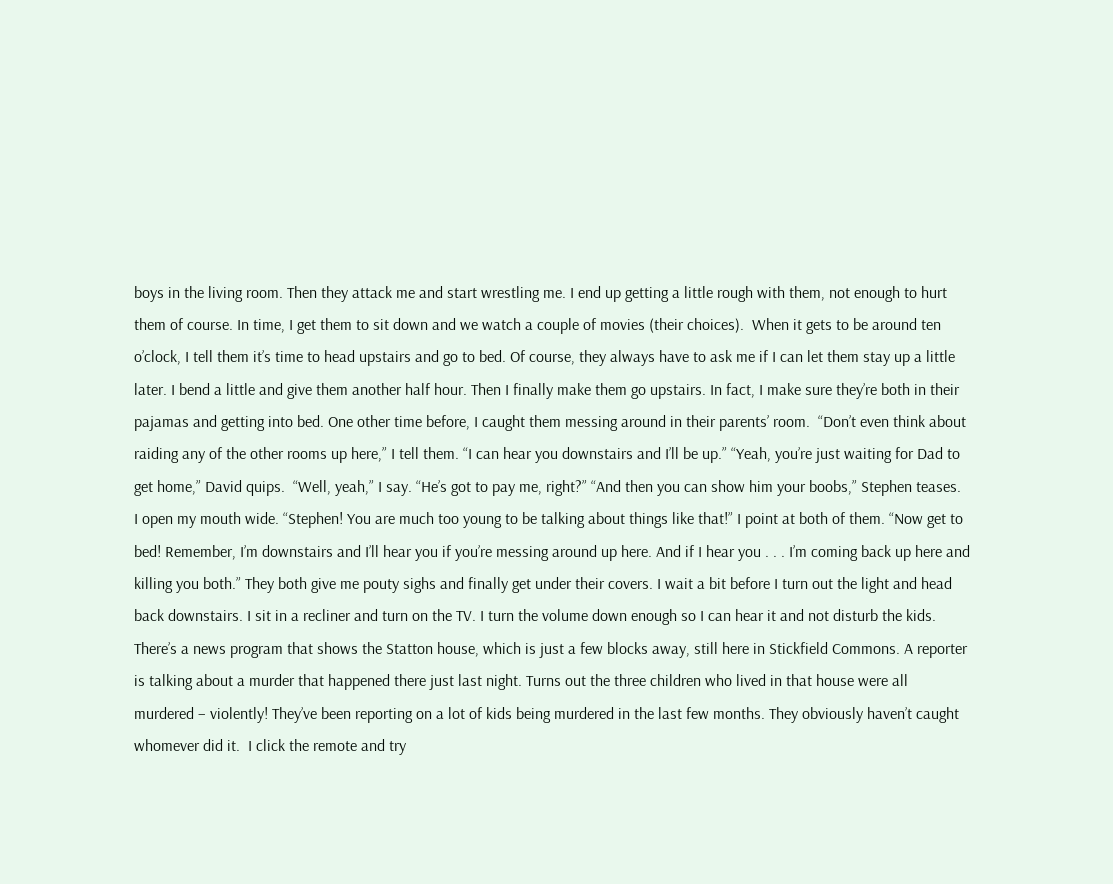boys in the living room. Then they attack me and start wrestling me. I end up getting a little rough with them, not enough to hurt them of course. In time, I get them to sit down and we watch a couple of movies (their choices).  When it gets to be around ten o’clock, I tell them it’s time to head upstairs and go to bed. Of course, they always have to ask me if I can let them stay up a little later. I bend a little and give them another half hour. Then I finally make them go upstairs. In fact, I make sure they’re both in their pajamas and getting into bed. One other time before, I caught them messing around in their parents’ room.  “Don’t even think about raiding any of the other rooms up here,” I tell them. “I can hear you downstairs and I’ll be up.” “Yeah, you’re just waiting for Dad to get home,” David quips.  “Well, yeah,” I say. “He’s got to pay me, right?” “And then you can show him your boobs,” Stephen teases.  I open my mouth wide. “Stephen! You are much too young to be talking about things like that!” I point at both of them. “Now get to bed! Remember, I’m downstairs and I’ll hear you if you’re messing around up here. And if I hear you . . . I’m coming back up here and killing you both.” They both give me pouty sighs and finally get under their covers. I wait a bit before I turn out the light and head back downstairs. I sit in a recliner and turn on the TV. I turn the volume down enough so I can hear it and not disturb the kids. There’s a news program that shows the Statton house, which is just a few blocks away, still here in Stickfield Commons. A reporter is talking about a murder that happened there just last night. Turns out the three children who lived in that house were all murdered – violently! They’ve been reporting on a lot of kids being murdered in the last few months. They obviously haven’t caught whomever did it.  I click the remote and try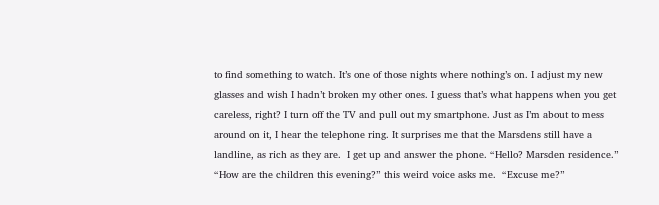to find something to watch. It’s one of those nights where nothing’s on. I adjust my new glasses and wish I hadn’t broken my other ones. I guess that’s what happens when you get careless, right? I turn off the TV and pull out my smartphone. Just as I’m about to mess around on it, I hear the telephone ring. It surprises me that the Marsdens still have a landline, as rich as they are.  I get up and answer the phone. “Hello? Marsden residence.” “How are the children this evening?” this weird voice asks me.  “Excuse me?”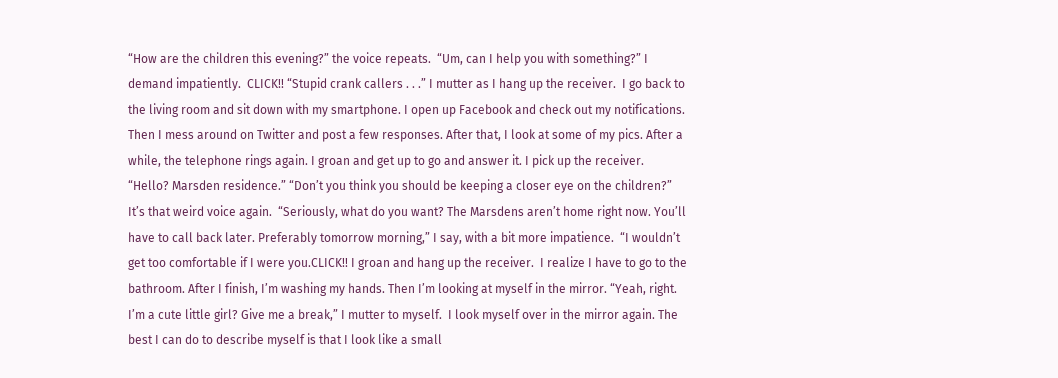“How are the children this evening?” the voice repeats.  “Um, can I help you with something?” I demand impatiently.  CLICK!! “Stupid crank callers . . .” I mutter as I hang up the receiver.  I go back to the living room and sit down with my smartphone. I open up Facebook and check out my notifications. Then I mess around on Twitter and post a few responses. After that, I look at some of my pics. After a while, the telephone rings again. I groan and get up to go and answer it. I pick up the receiver. “Hello? Marsden residence.” “Don’t you think you should be keeping a closer eye on the children?” It’s that weird voice again.  “Seriously, what do you want? The Marsdens aren’t home right now. You’ll have to call back later. Preferably tomorrow morning,” I say, with a bit more impatience.  “I wouldn’t get too comfortable if I were you.CLICK!! I groan and hang up the receiver.  I realize I have to go to the bathroom. After I finish, I’m washing my hands. Then I’m looking at myself in the mirror. “Yeah, right. I’m a cute little girl? Give me a break,” I mutter to myself.  I look myself over in the mirror again. The best I can do to describe myself is that I look like a small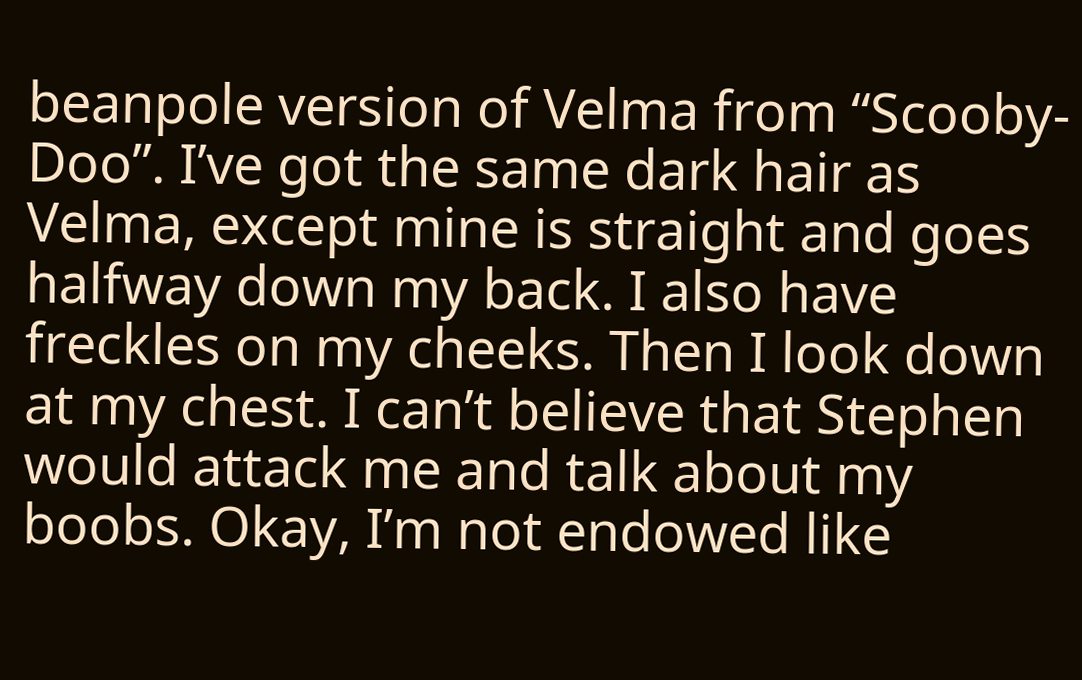beanpole version of Velma from “Scooby-Doo”. I’ve got the same dark hair as Velma, except mine is straight and goes halfway down my back. I also have freckles on my cheeks. Then I look down at my chest. I can’t believe that Stephen would attack me and talk about my boobs. Okay, I’m not endowed like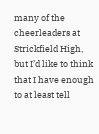many of the cheerleaders at Strickfield High, but I’d like to think that I have enough to at least tell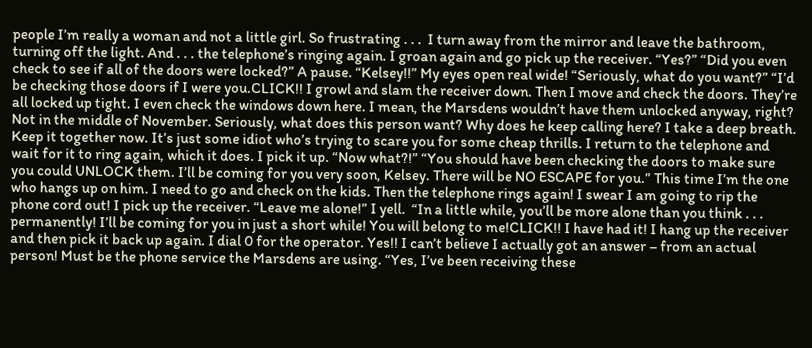people I’m really a woman and not a little girl. So frustrating . . .  I turn away from the mirror and leave the bathroom, turning off the light. And . . . the telephone’s ringing again. I groan again and go pick up the receiver. “Yes?” “Did you even check to see if all of the doors were locked?” A pause. “Kelsey!!” My eyes open real wide! “Seriously, what do you want?” “I’d be checking those doors if I were you.CLICK!! I growl and slam the receiver down. Then I move and check the doors. They’re all locked up tight. I even check the windows down here. I mean, the Marsdens wouldn’t have them unlocked anyway, right? Not in the middle of November. Seriously, what does this person want? Why does he keep calling here? I take a deep breath. Keep it together now. It’s just some idiot who’s trying to scare you for some cheap thrills. I return to the telephone and wait for it to ring again, which it does. I pick it up. “Now what?!” “You should have been checking the doors to make sure you could UNLOCK them. I’ll be coming for you very soon, Kelsey. There will be NO ESCAPE for you.” This time I’m the one who hangs up on him. I need to go and check on the kids. Then the telephone rings again! I swear I am going to rip the phone cord out! I pick up the receiver. “Leave me alone!” I yell.  “In a little while, you’ll be more alone than you think . . . permanently! I’ll be coming for you in just a short while! You will belong to me!CLICK!! I have had it! I hang up the receiver and then pick it back up again. I dial 0 for the operator. Yes!! I can’t believe I actually got an answer – from an actual person! Must be the phone service the Marsdens are using. “Yes, I’ve been receiving these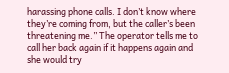harassing phone calls. I don’t know where they’re coming from, but the caller’s been threatening me.” The operator tells me to call her back again if it happens again and she would try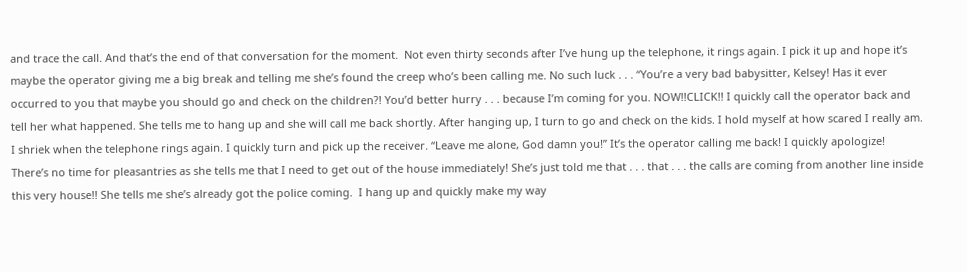and trace the call. And that’s the end of that conversation for the moment.  Not even thirty seconds after I’ve hung up the telephone, it rings again. I pick it up and hope it’s maybe the operator giving me a big break and telling me she’s found the creep who’s been calling me. No such luck . . . “You’re a very bad babysitter, Kelsey! Has it ever occurred to you that maybe you should go and check on the children?! You’d better hurry . . . because I’m coming for you. NOW!!CLICK!! I quickly call the operator back and tell her what happened. She tells me to hang up and she will call me back shortly. After hanging up, I turn to go and check on the kids. I hold myself at how scared I really am.  I shriek when the telephone rings again. I quickly turn and pick up the receiver. “Leave me alone, God damn you!” It’s the operator calling me back! I quickly apologize! There’s no time for pleasantries as she tells me that I need to get out of the house immediately! She’s just told me that . . . that . . . the calls are coming from another line inside this very house!! She tells me she’s already got the police coming.  I hang up and quickly make my way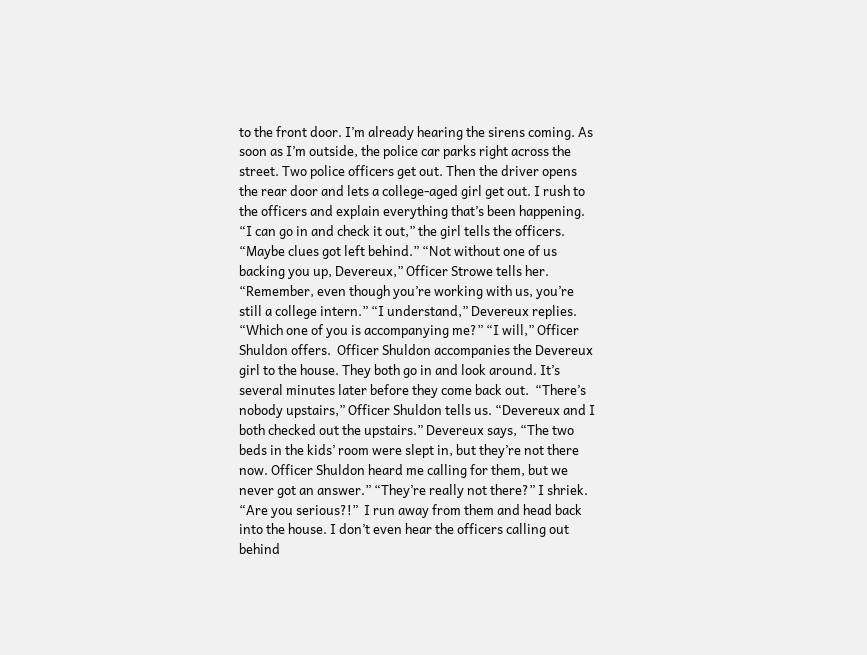to the front door. I’m already hearing the sirens coming. As soon as I’m outside, the police car parks right across the street. Two police officers get out. Then the driver opens the rear door and lets a college-aged girl get out. I rush to the officers and explain everything that’s been happening.  “I can go in and check it out,” the girl tells the officers. “Maybe clues got left behind.” “Not without one of us backing you up, Devereux,” Officer Strowe tells her. “Remember, even though you’re working with us, you’re still a college intern.” “I understand,” Devereux replies. “Which one of you is accompanying me?” “I will,” Officer Shuldon offers.  Officer Shuldon accompanies the Devereux girl to the house. They both go in and look around. It’s several minutes later before they come back out.  “There’s nobody upstairs,” Officer Shuldon tells us. “Devereux and I both checked out the upstairs.” Devereux says, “The two beds in the kids’ room were slept in, but they’re not there now. Officer Shuldon heard me calling for them, but we never got an answer.” “They’re really not there?” I shriek. “Are you serious?!”  I run away from them and head back into the house. I don’t even hear the officers calling out behind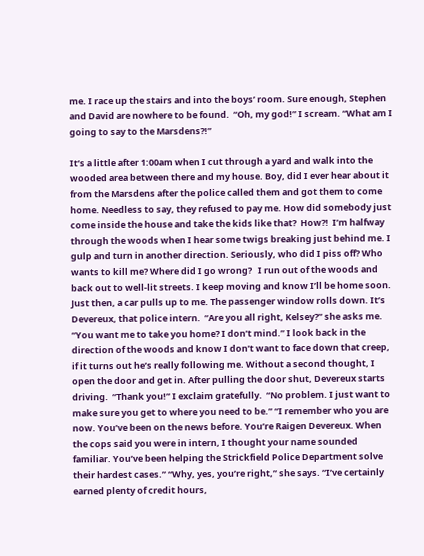me. I race up the stairs and into the boys’ room. Sure enough, Stephen and David are nowhere to be found.  “Oh, my god!” I scream. “What am I going to say to the Marsdens?!”

It’s a little after 1:00am when I cut through a yard and walk into the wooded area between there and my house. Boy, did I ever hear about it from the Marsdens after the police called them and got them to come home. Needless to say, they refused to pay me. How did somebody just come inside the house and take the kids like that?  How?!  I’m halfway through the woods when I hear some twigs breaking just behind me. I gulp and turn in another direction. Seriously, who did I piss off? Who wants to kill me? Where did I go wrong?   I run out of the woods and back out to well-lit streets. I keep moving and know I’ll be home soon. Just then, a car pulls up to me. The passenger window rolls down. It’s Devereux, that police intern.  “Are you all right, Kelsey?” she asks me. “You want me to take you home? I don’t mind.” I look back in the direction of the woods and know I don’t want to face down that creep, if it turns out he’s really following me. Without a second thought, I open the door and get in. After pulling the door shut, Devereux starts driving.  “Thank you!” I exclaim gratefully.  “No problem. I just want to make sure you get to where you need to be.” “I remember who you are now. You’ve been on the news before. You’re Raigen Devereux. When the cops said you were in intern, I thought your name sounded familiar. You’ve been helping the Strickfield Police Department solve their hardest cases.” “Why, yes, you’re right,” she says. “I’ve certainly earned plenty of credit hours,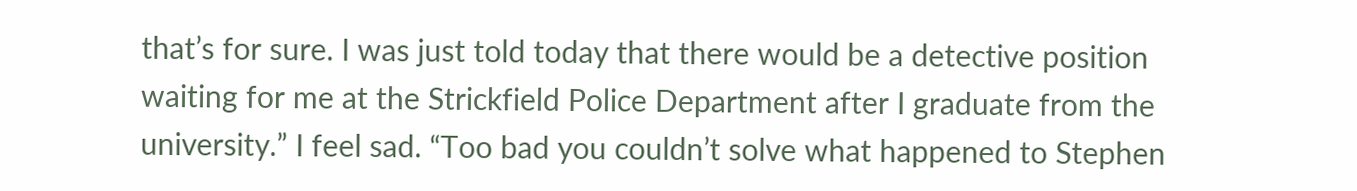that’s for sure. I was just told today that there would be a detective position waiting for me at the Strickfield Police Department after I graduate from the university.” I feel sad. “Too bad you couldn’t solve what happened to Stephen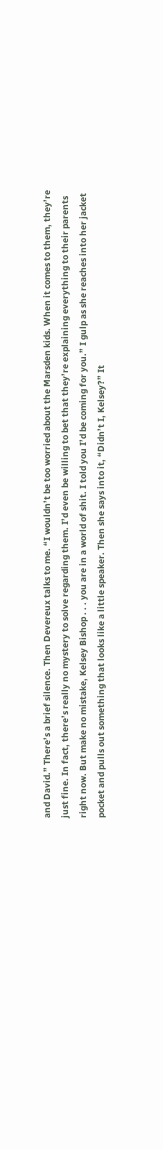and David.” There’s a brief silence. Then Devereux talks to me. “I wouldn’t be too worried about the Marsden kids. When it comes to them, they’re just fine. In fact, there’s really no mystery to solve regarding them. I’d even be willing to bet that they’re explaining everything to their parents right now. But make no mistake, Kelsey Bishop . . . you are in a world of shit. I told you I’d be coming for you.” I gulp as she reaches into her jacket pocket and pulls out something that looks like a little speaker. Then she says into it, “Didn’t I, Kelsey?” It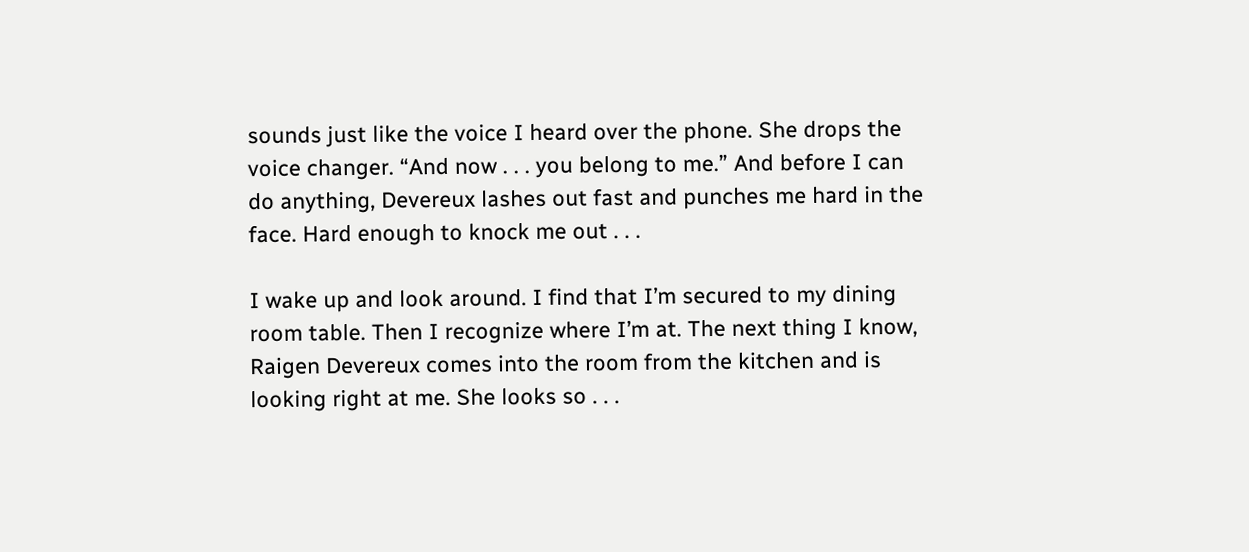sounds just like the voice I heard over the phone. She drops the voice changer. “And now . . . you belong to me.” And before I can do anything, Devereux lashes out fast and punches me hard in the face. Hard enough to knock me out . . .

I wake up and look around. I find that I’m secured to my dining room table. Then I recognize where I’m at. The next thing I know, Raigen Devereux comes into the room from the kitchen and is looking right at me. She looks so . . .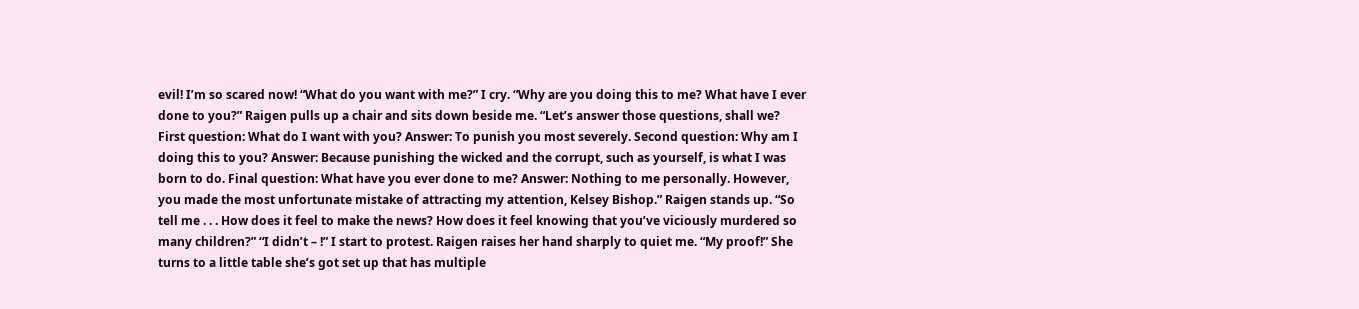evil! I’m so scared now! “What do you want with me?” I cry. “Why are you doing this to me? What have I ever done to you?” Raigen pulls up a chair and sits down beside me. “Let’s answer those questions, shall we? First question: What do I want with you? Answer: To punish you most severely. Second question: Why am I doing this to you? Answer: Because punishing the wicked and the corrupt, such as yourself, is what I was born to do. Final question: What have you ever done to me? Answer: Nothing to me personally. However, you made the most unfortunate mistake of attracting my attention, Kelsey Bishop.” Raigen stands up. “So tell me . . . How does it feel to make the news? How does it feel knowing that you’ve viciously murdered so many children?” “I didn’t – !” I start to protest. Raigen raises her hand sharply to quiet me. “My proof!” She turns to a little table she’s got set up that has multiple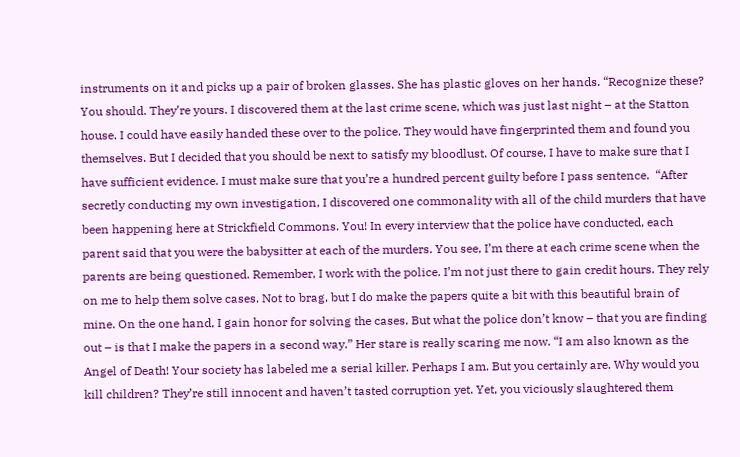instruments on it and picks up a pair of broken glasses. She has plastic gloves on her hands. “Recognize these? You should. They’re yours. I discovered them at the last crime scene, which was just last night – at the Statton house. I could have easily handed these over to the police. They would have fingerprinted them and found you themselves. But I decided that you should be next to satisfy my bloodlust. Of course, I have to make sure that I have sufficient evidence. I must make sure that you’re a hundred percent guilty before I pass sentence.  “After secretly conducting my own investigation, I discovered one commonality with all of the child murders that have been happening here at Strickfield Commons. You! In every interview that the police have conducted, each parent said that you were the babysitter at each of the murders. You see, I’m there at each crime scene when the parents are being questioned. Remember, I work with the police. I’m not just there to gain credit hours. They rely on me to help them solve cases. Not to brag, but I do make the papers quite a bit with this beautiful brain of mine. On the one hand, I gain honor for solving the cases. But what the police don’t know – that you are finding out – is that I make the papers in a second way.” Her stare is really scaring me now. “I am also known as the Angel of Death! Your society has labeled me a serial killer. Perhaps I am. But you certainly are. Why would you kill children? They’re still innocent and haven’t tasted corruption yet. Yet, you viciously slaughtered them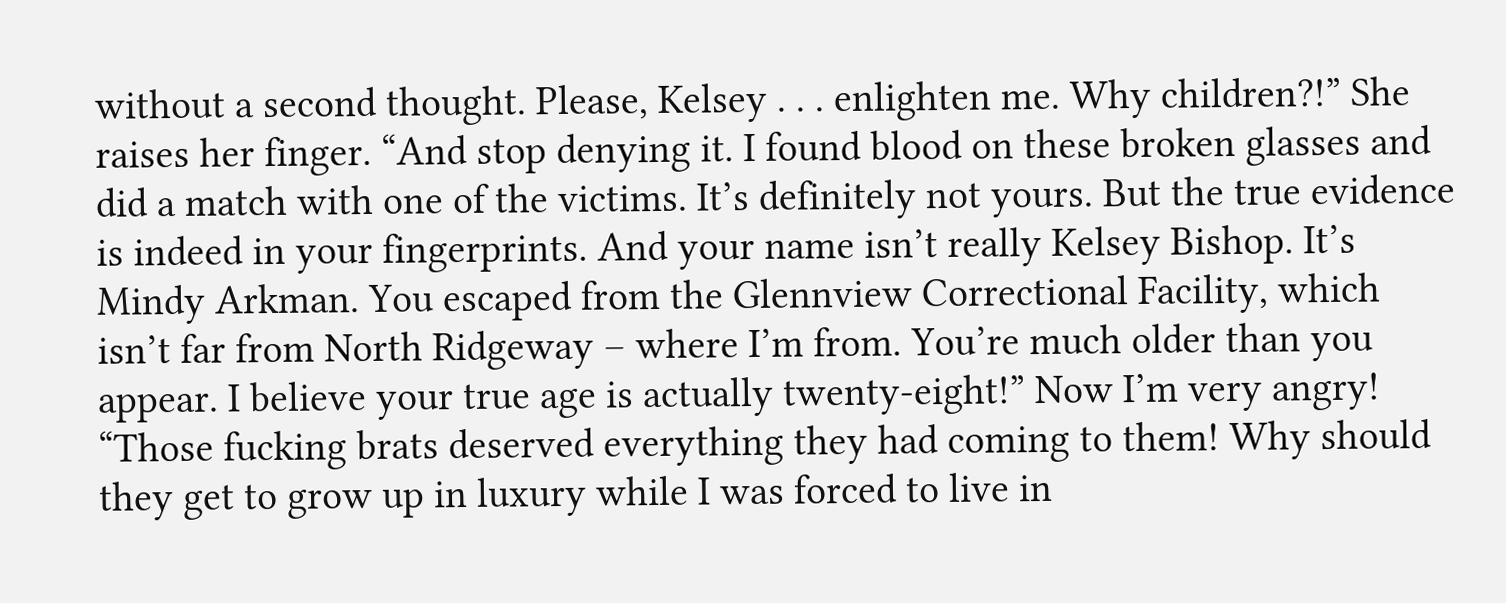without a second thought. Please, Kelsey . . . enlighten me. Why children?!” She raises her finger. “And stop denying it. I found blood on these broken glasses and did a match with one of the victims. It’s definitely not yours. But the true evidence is indeed in your fingerprints. And your name isn’t really Kelsey Bishop. It’s Mindy Arkman. You escaped from the Glennview Correctional Facility, which isn’t far from North Ridgeway – where I’m from. You’re much older than you appear. I believe your true age is actually twenty-eight!” Now I’m very angry! “Those fucking brats deserved everything they had coming to them! Why should they get to grow up in luxury while I was forced to live in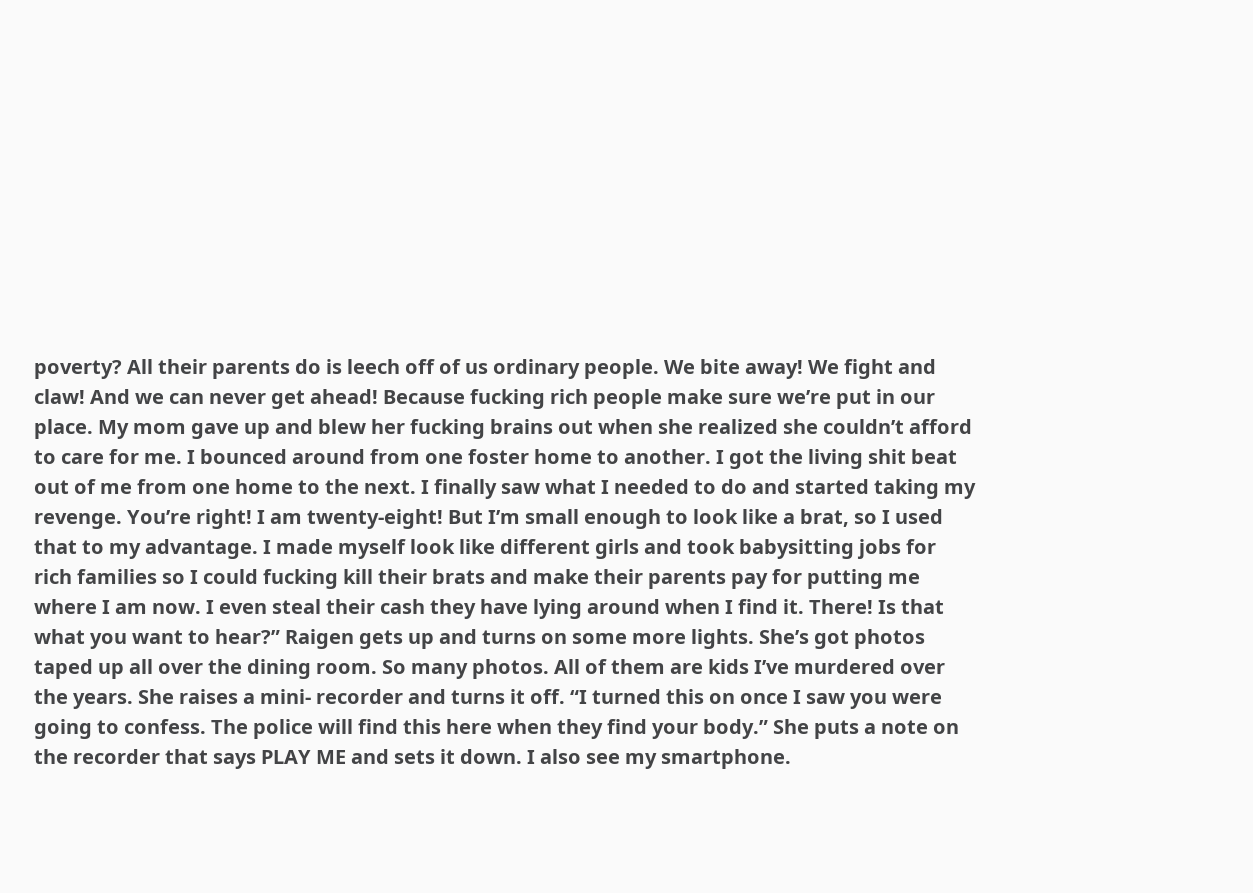poverty? All their parents do is leech off of us ordinary people. We bite away! We fight and claw! And we can never get ahead! Because fucking rich people make sure we’re put in our place. My mom gave up and blew her fucking brains out when she realized she couldn’t afford to care for me. I bounced around from one foster home to another. I got the living shit beat out of me from one home to the next. I finally saw what I needed to do and started taking my revenge. You’re right! I am twenty-eight! But I’m small enough to look like a brat, so I used that to my advantage. I made myself look like different girls and took babysitting jobs for rich families so I could fucking kill their brats and make their parents pay for putting me where I am now. I even steal their cash they have lying around when I find it. There! Is that what you want to hear?” Raigen gets up and turns on some more lights. She’s got photos taped up all over the dining room. So many photos. All of them are kids I’ve murdered over the years. She raises a mini- recorder and turns it off. “I turned this on once I saw you were going to confess. The police will find this here when they find your body.” She puts a note on the recorder that says PLAY ME and sets it down. I also see my smartphone.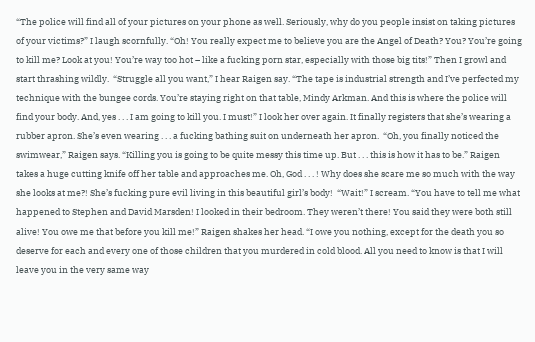“The police will find all of your pictures on your phone as well. Seriously, why do you people insist on taking pictures of your victims?” I laugh scornfully. “Oh! You really expect me to believe you are the Angel of Death? You? You’re going to kill me? Look at you! You’re way too hot – like a fucking porn star, especially with those big tits!” Then I growl and start thrashing wildly.  “Struggle all you want,” I hear Raigen say. “The tape is industrial strength and I’ve perfected my technique with the bungee cords. You’re staying right on that table, Mindy Arkman. And this is where the police will find your body. And, yes . . . I am going to kill you. I must!” I look her over again. It finally registers that she’s wearing a rubber apron. She’s even wearing . . . a fucking bathing suit on underneath her apron.  “Oh, you finally noticed the swimwear,” Raigen says. “Killing you is going to be quite messy this time up. But . . . this is how it has to be.” Raigen takes a huge cutting knife off her table and approaches me. Oh, God . . . ! Why does she scare me so much with the way she looks at me?! She’s fucking pure evil living in this beautiful girl’s body!  “Wait!” I scream. “You have to tell me what happened to Stephen and David Marsden! I looked in their bedroom. They weren’t there! You said they were both still alive! You owe me that before you kill me!” Raigen shakes her head. “I owe you nothing, except for the death you so deserve for each and every one of those children that you murdered in cold blood. All you need to know is that I will leave you in the very same way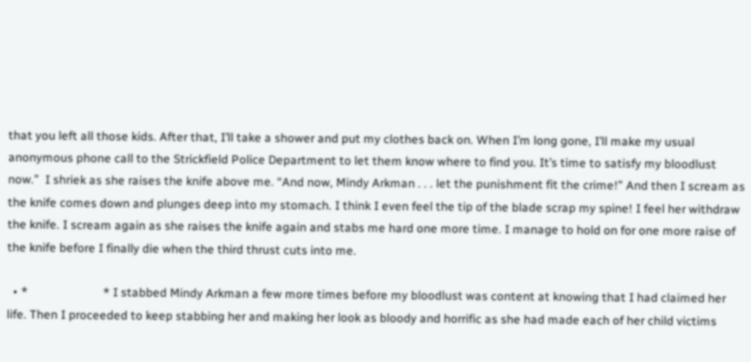that you left all those kids. After that, I’ll take a shower and put my clothes back on. When I’m long gone, I’ll make my usual anonymous phone call to the Strickfield Police Department to let them know where to find you. It’s time to satisfy my bloodlust now.”  I shriek as she raises the knife above me. “And now, Mindy Arkman . . . let the punishment fit the crime!” And then I scream as the knife comes down and plunges deep into my stomach. I think I even feel the tip of the blade scrap my spine! I feel her withdraw the knife. I scream again as she raises the knife again and stabs me hard one more time. I manage to hold on for one more raise of the knife before I finally die when the third thrust cuts into me.

  • *                         * I stabbed Mindy Arkman a few more times before my bloodlust was content at knowing that I had claimed her life. Then I proceeded to keep stabbing her and making her look as bloody and horrific as she had made each of her child victims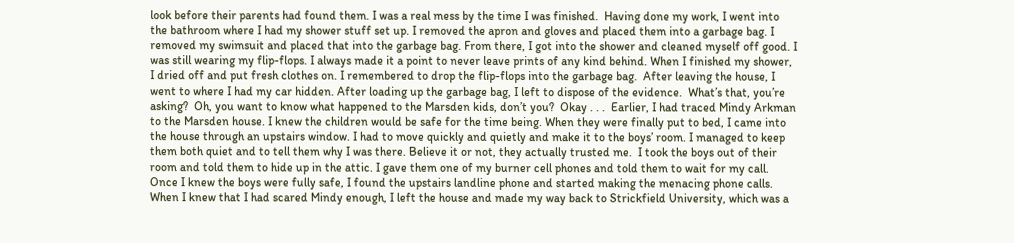look before their parents had found them. I was a real mess by the time I was finished.  Having done my work, I went into the bathroom where I had my shower stuff set up. I removed the apron and gloves and placed them into a garbage bag. I removed my swimsuit and placed that into the garbage bag. From there, I got into the shower and cleaned myself off good. I was still wearing my flip-flops. I always made it a point to never leave prints of any kind behind. When I finished my shower, I dried off and put fresh clothes on. I remembered to drop the flip-flops into the garbage bag.  After leaving the house, I went to where I had my car hidden. After loading up the garbage bag, I left to dispose of the evidence.  What’s that, you’re asking?  Oh, you want to know what happened to the Marsden kids, don’t you?  Okay . . .  Earlier, I had traced Mindy Arkman to the Marsden house. I knew the children would be safe for the time being. When they were finally put to bed, I came into the house through an upstairs window. I had to move quickly and quietly and make it to the boys’ room. I managed to keep them both quiet and to tell them why I was there. Believe it or not, they actually trusted me.  I took the boys out of their room and told them to hide up in the attic. I gave them one of my burner cell phones and told them to wait for my call. Once I knew the boys were fully safe, I found the upstairs landline phone and started making the menacing phone calls. When I knew that I had scared Mindy enough, I left the house and made my way back to Strickfield University, which was a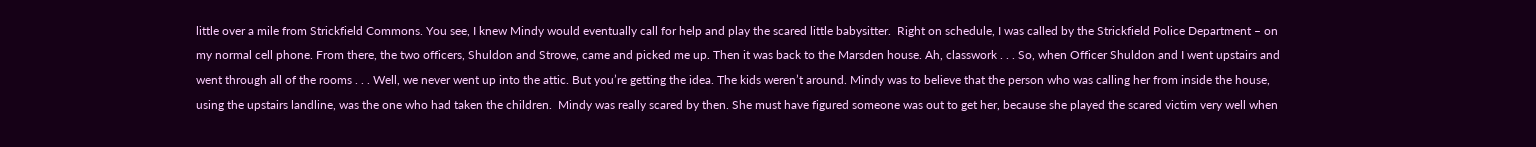little over a mile from Strickfield Commons. You see, I knew Mindy would eventually call for help and play the scared little babysitter.  Right on schedule, I was called by the Strickfield Police Department – on my normal cell phone. From there, the two officers, Shuldon and Strowe, came and picked me up. Then it was back to the Marsden house. Ah, classwork . . . So, when Officer Shuldon and I went upstairs and went through all of the rooms . . . Well, we never went up into the attic. But you’re getting the idea. The kids weren’t around. Mindy was to believe that the person who was calling her from inside the house, using the upstairs landline, was the one who had taken the children.  Mindy was really scared by then. She must have figured someone was out to get her, because she played the scared victim very well when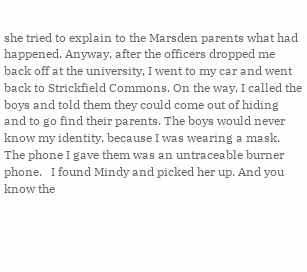she tried to explain to the Marsden parents what had happened. Anyway, after the officers dropped me back off at the university, I went to my car and went back to Strickfield Commons. On the way, I called the boys and told them they could come out of hiding and to go find their parents. The boys would never know my identity, because I was wearing a mask. The phone I gave them was an untraceable burner phone.   I found Mindy and picked her up. And you know the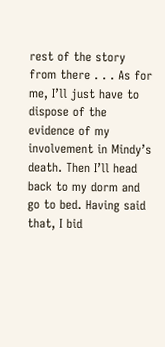rest of the story from there . . . As for me, I’ll just have to dispose of the evidence of my involvement in Mindy’s death. Then I’ll head back to my dorm and go to bed. Having said that, I bid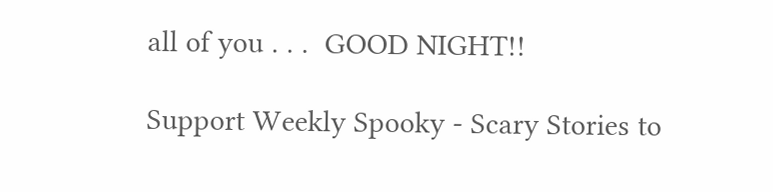all of you . . .  GOOD NIGHT!!

Support Weekly Spooky - Scary Stories to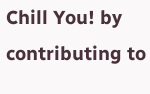Chill You! by contributing to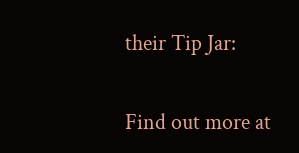their Tip Jar:

Find out more at